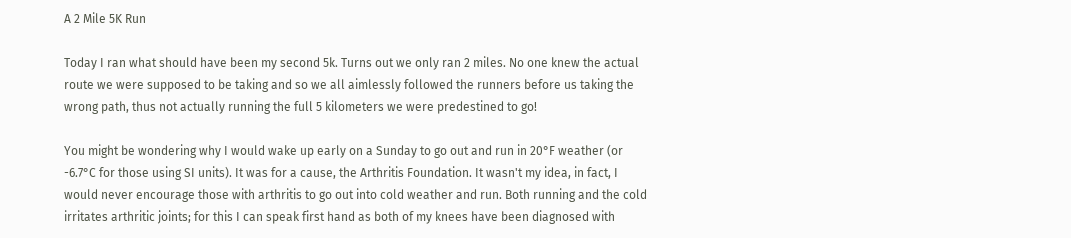A 2 Mile 5K Run

Today I ran what should have been my second 5k. Turns out we only ran 2 miles. No one knew the actual route we were supposed to be taking and so we all aimlessly followed the runners before us taking the wrong path, thus not actually running the full 5 kilometers we were predestined to go!

You might be wondering why I would wake up early on a Sunday to go out and run in 20°F weather (or -6.7°C for those using SI units). It was for a cause, the Arthritis Foundation. It wasn't my idea, in fact, I would never encourage those with arthritis to go out into cold weather and run. Both running and the cold irritates arthritic joints; for this I can speak first hand as both of my knees have been diagnosed with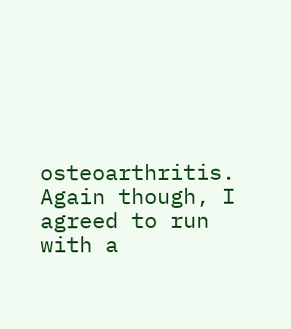osteoarthritis. Again though, I agreed to run with a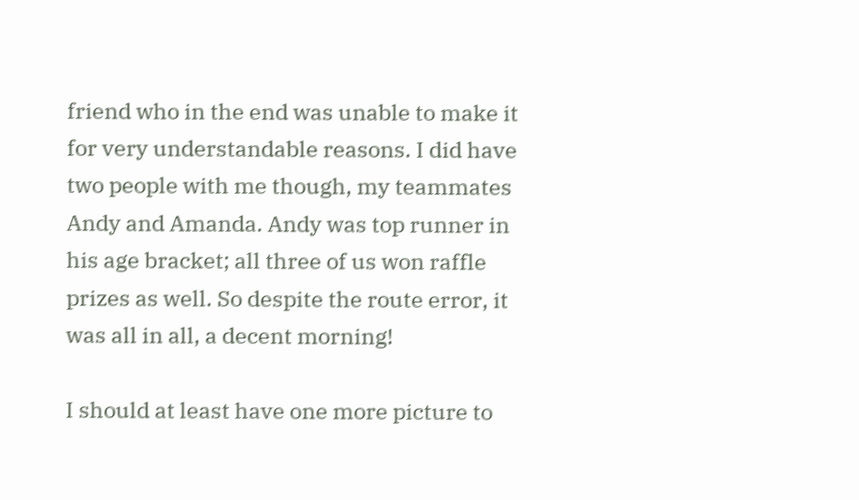friend who in the end was unable to make it for very understandable reasons. I did have two people with me though, my teammates Andy and Amanda. Andy was top runner in his age bracket; all three of us won raffle prizes as well. So despite the route error, it was all in all, a decent morning!

I should at least have one more picture to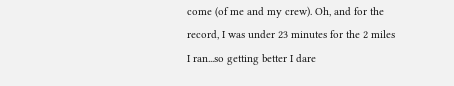come (of me and my crew). Oh, and for the record, I was under 23 minutes for the 2 miles I ran...so getting better I dare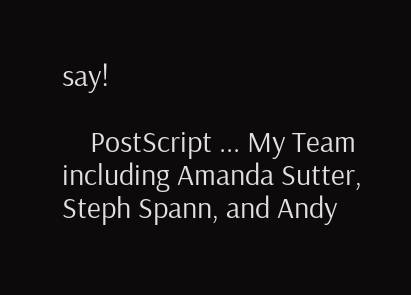say!

    PostScript ... My Team including Amanda Sutter, Steph Spann, and Andy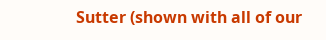Sutter (shown with all of our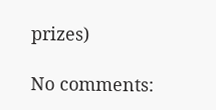prizes)

No comments: